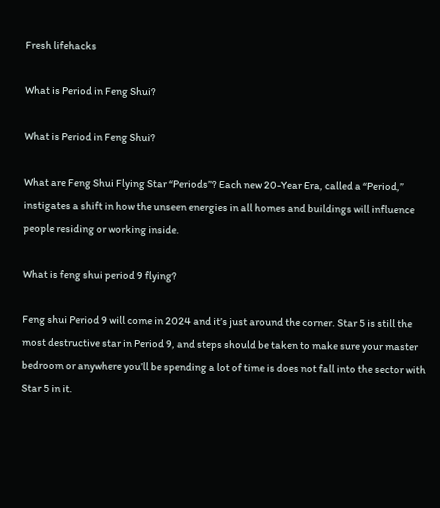Fresh lifehacks

What is Period in Feng Shui?

What is Period in Feng Shui?

What are Feng Shui Flying Star “Periods”? Each new 20-Year Era, called a “Period,” instigates a shift in how the unseen energies in all homes and buildings will influence people residing or working inside.

What is feng shui period 9 flying?

Feng shui Period 9 will come in 2024 and it’s just around the corner. Star 5 is still the most destructive star in Period 9, and steps should be taken to make sure your master bedroom or anywhere you’ll be spending a lot of time is does not fall into the sector with Star 5 in it.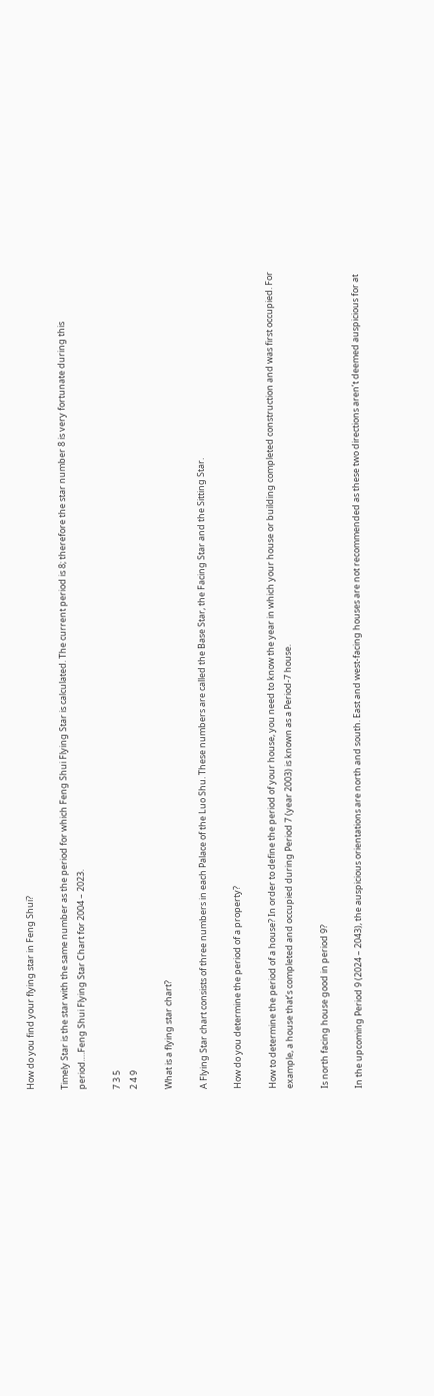How do you find your flying star in Feng Shui?

Timely Star is the star with the same number as the period for which Feng Shui Flying Star is calculated. The current period is 8; therefore the star number 8 is very fortunate during this period….Feng Shui Flying Star Chart for 2004 – 2023.

7 3 5
2 4 9

What is a flying star chart?

A Flying Star chart consists of three numbers in each Palace of the Luo Shu. These numbers are called the Base Star, the Facing Star and the Sitting Star.

How do you determine the period of a property?

How to determine the period of a house? In order to define the period of your house, you need to know the year in which your house or building completed construction and was first occupied. For example, a house that’s completed and occupied during Period 7 (year 2003) is known as a Period-7 house.

Is north facing house good in period 9?

In the upcoming Period 9 (2024 – 2043), the auspicious orientations are north and south. East and west-facing houses are not recommended as these two directions aren’t deemed auspicious for at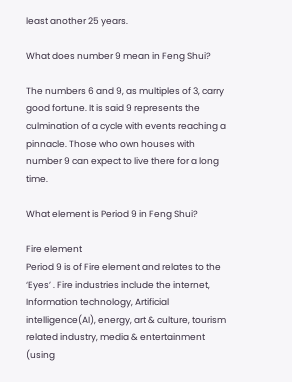least another 25 years.

What does number 9 mean in Feng Shui?

The numbers 6 and 9, as multiples of 3, carry good fortune. It is said 9 represents the culmination of a cycle with events reaching a pinnacle. Those who own houses with number 9 can expect to live there for a long time.

What element is Period 9 in Feng Shui?

Fire element
Period 9 is of Fire element and relates to the ‘Eyes’ . Fire industries include the internet, Information technology, Artificial intelligence(AI), energy, art & culture, tourism related industry, media & entertainment (using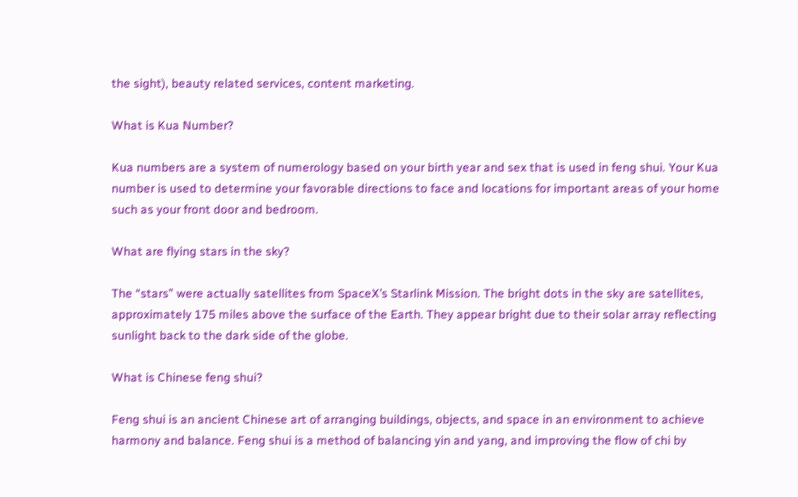the sight), beauty related services, content marketing.

What is Kua Number?

Kua numbers are a system of numerology based on your birth year and sex that is used in feng shui. Your Kua number is used to determine your favorable directions to face and locations for important areas of your home such as your front door and bedroom.

What are flying stars in the sky?

The “stars” were actually satellites from SpaceX’s Starlink Mission. The bright dots in the sky are satellites, approximately 175 miles above the surface of the Earth. They appear bright due to their solar array reflecting sunlight back to the dark side of the globe.

What is Chinese feng shui?

Feng shui is an ancient Chinese art of arranging buildings, objects, and space in an environment to achieve harmony and balance. Feng shui is a method of balancing yin and yang, and improving the flow of chi by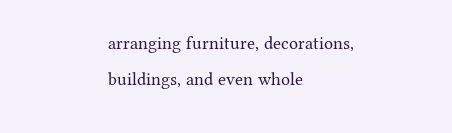arranging furniture, decorations, buildings, and even whole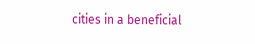cities in a beneficial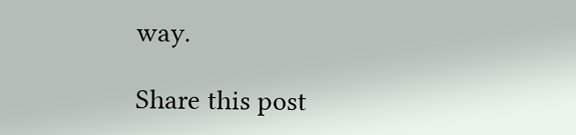way.

Share this post